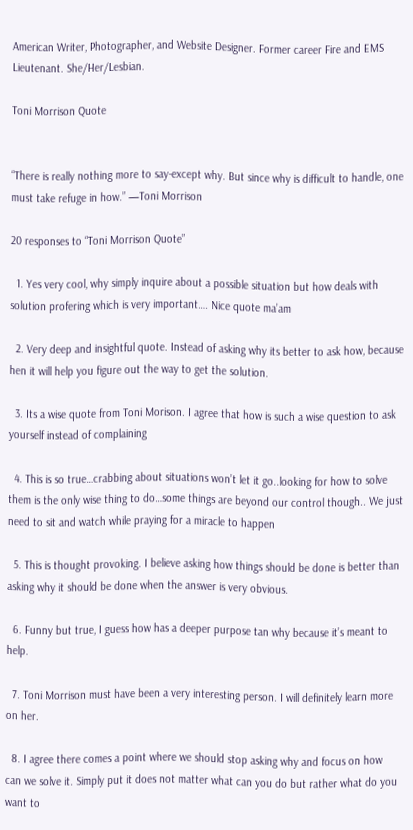American Writer, Photographer, and Website Designer. Former career Fire and EMS Lieutenant. She/Her/Lesbian.

Toni Morrison Quote


“There is really nothing more to say-except why. But since why is difficult to handle, one must take refuge in how.” —Toni Morrison

20 responses to “Toni Morrison Quote”

  1. Yes very cool, why simply inquire about a possible situation but how deals with solution profering which is very important…. Nice quote ma’am

  2. Very deep and insightful quote. Instead of asking why its better to ask how, because hen it will help you figure out the way to get the solution.

  3. Its a wise quote from Toni Morison. I agree that how is such a wise question to ask yourself instead of complaining

  4. This is so true…crabbing about situations won’t let it go..looking for how to solve them is the only wise thing to do…some things are beyond our control though.. We just need to sit and watch while praying for a miracle to happen

  5. This is thought provoking. I believe asking how things should be done is better than asking why it should be done when the answer is very obvious.

  6. Funny but true, I guess how has a deeper purpose tan why because it’s meant to help.

  7. Toni Morrison must have been a very interesting person. I will definitely learn more on her.

  8. I agree there comes a point where we should stop asking why and focus on how can we solve it. Simply put it does not matter what can you do but rather what do you want to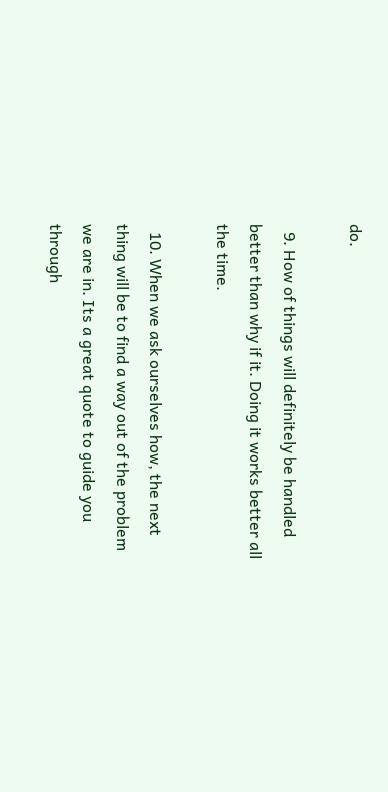do.

  9. How of things will definitely be handled better than why if it. Doing it works better all the time.

  10. When we ask ourselves how, the next thing will be to find a way out of the problem we are in. Its a great quote to guide you through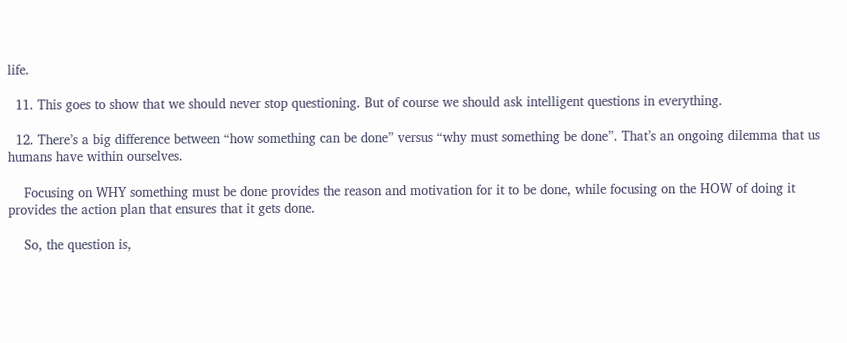life.

  11. This goes to show that we should never stop questioning. But of course we should ask intelligent questions in everything.

  12. There’s a big difference between “how something can be done” versus “why must something be done”. That’s an ongoing dilemma that us humans have within ourselves.

    Focusing on WHY something must be done provides the reason and motivation for it to be done, while focusing on the HOW of doing it provides the action plan that ensures that it gets done.

    So, the question is,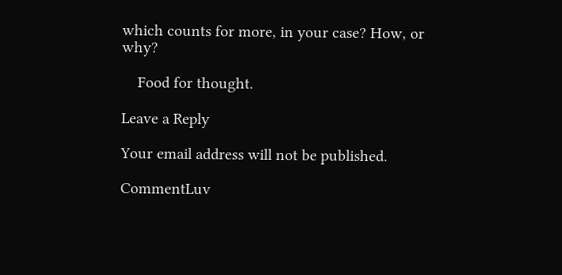which counts for more, in your case? How, or why?

    Food for thought.

Leave a Reply

Your email address will not be published.

CommentLuv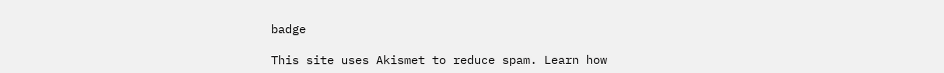badge

This site uses Akismet to reduce spam. Learn how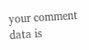your comment data is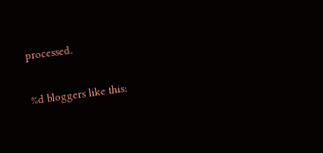processed.

%d bloggers like this: